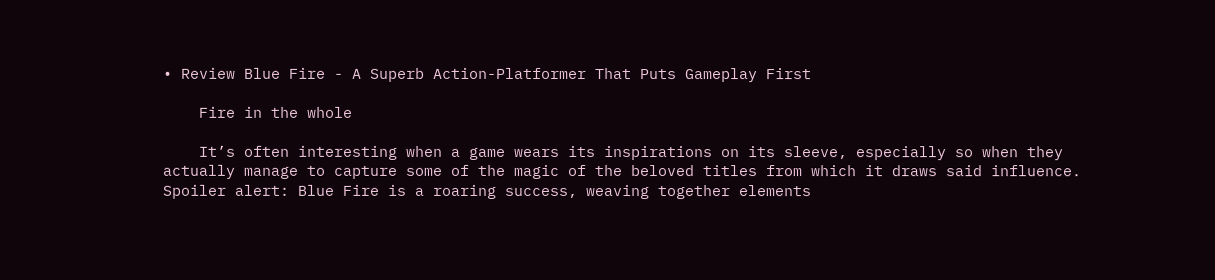• Review Blue Fire - A Superb Action-Platformer That Puts Gameplay First

    Fire in the whole

    It’s often interesting when a game wears its inspirations on its sleeve, especially so when they actually manage to capture some of the magic of the beloved titles from which it draws said influence. Spoiler alert: Blue Fire is a roaring success, weaving together elements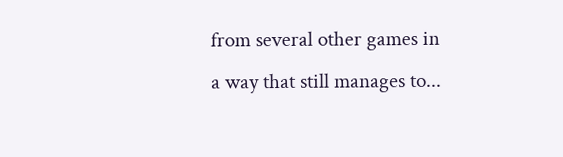from several other games in a way that still manages to...